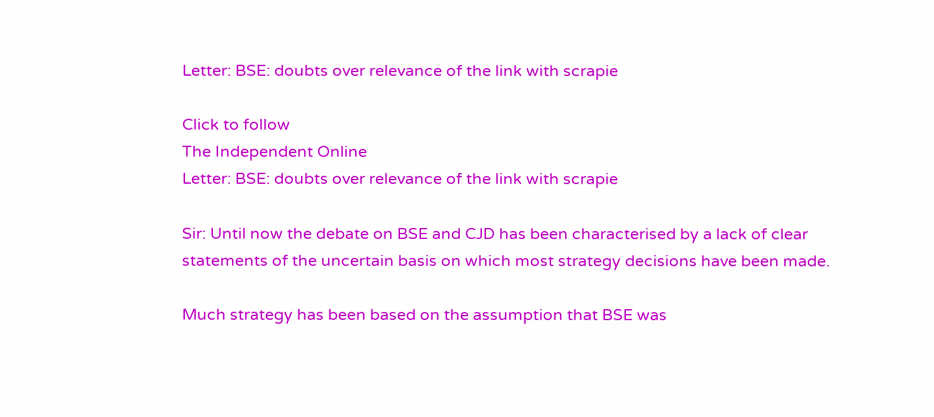Letter: BSE: doubts over relevance of the link with scrapie

Click to follow
The Independent Online
Letter: BSE: doubts over relevance of the link with scrapie

Sir: Until now the debate on BSE and CJD has been characterised by a lack of clear statements of the uncertain basis on which most strategy decisions have been made.

Much strategy has been based on the assumption that BSE was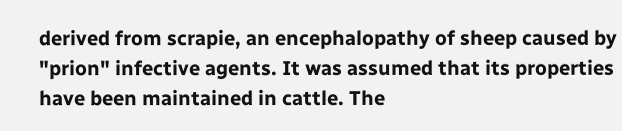derived from scrapie, an encephalopathy of sheep caused by "prion" infective agents. It was assumed that its properties have been maintained in cattle. The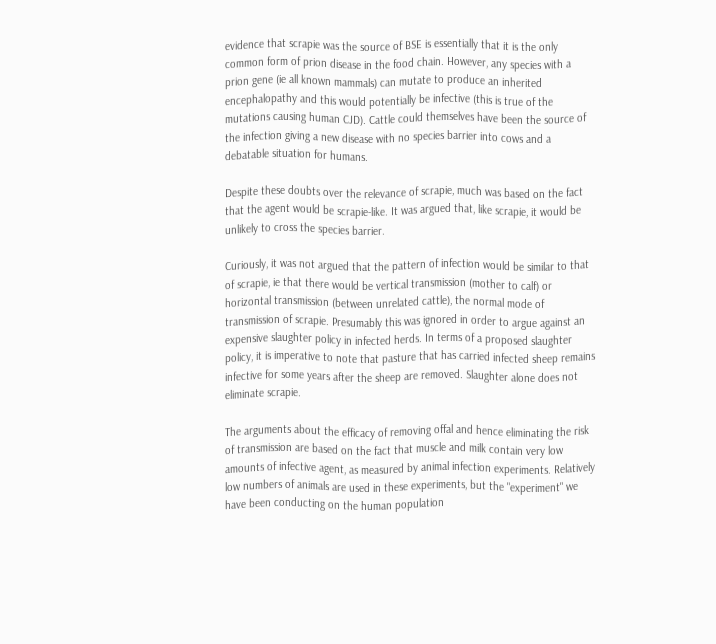evidence that scrapie was the source of BSE is essentially that it is the only common form of prion disease in the food chain. However, any species with a prion gene (ie all known mammals) can mutate to produce an inherited encephalopathy and this would potentially be infective (this is true of the mutations causing human CJD). Cattle could themselves have been the source of the infection giving a new disease with no species barrier into cows and a debatable situation for humans.

Despite these doubts over the relevance of scrapie, much was based on the fact that the agent would be scrapie-like. It was argued that, like scrapie, it would be unlikely to cross the species barrier.

Curiously, it was not argued that the pattern of infection would be similar to that of scrapie, ie that there would be vertical transmission (mother to calf) or horizontal transmission (between unrelated cattle), the normal mode of transmission of scrapie. Presumably this was ignored in order to argue against an expensive slaughter policy in infected herds. In terms of a proposed slaughter policy, it is imperative to note that pasture that has carried infected sheep remains infective for some years after the sheep are removed. Slaughter alone does not eliminate scrapie.

The arguments about the efficacy of removing offal and hence eliminating the risk of transmission are based on the fact that muscle and milk contain very low amounts of infective agent, as measured by animal infection experiments. Relatively low numbers of animals are used in these experiments, but the "experiment" we have been conducting on the human population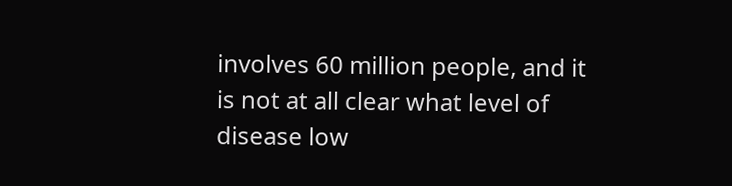involves 60 million people, and it is not at all clear what level of disease low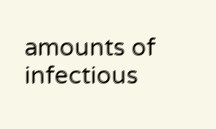amounts of infectious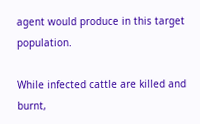agent would produce in this target population.

While infected cattle are killed and burnt,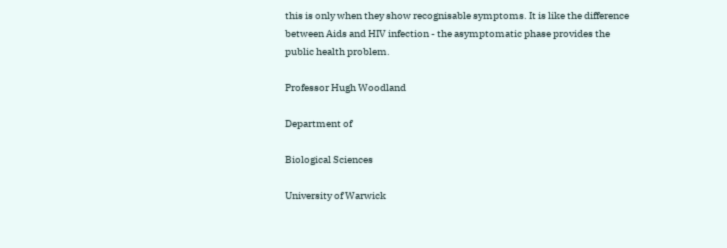this is only when they show recognisable symptoms. It is like the difference between Aids and HIV infection - the asymptomatic phase provides the public health problem.

Professor Hugh Woodland

Department of

Biological Sciences

University of Warwick